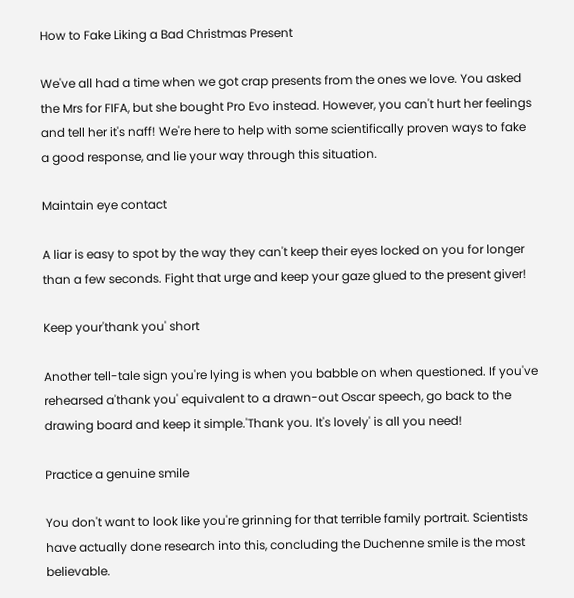How to Fake Liking a Bad Christmas Present

We've all had a time when we got crap presents from the ones we love. You asked the Mrs for FIFA, but she bought Pro Evo instead. However, you can't hurt her feelings and tell her it's naff! We're here to help with some scientifically proven ways to fake a good response, and lie your way through this situation.

Maintain eye contact

A liar is easy to spot by the way they can't keep their eyes locked on you for longer than a few seconds. Fight that urge and keep your gaze glued to the present giver!

Keep your'thank you' short

Another tell-tale sign you're lying is when you babble on when questioned. If you've rehearsed a'thank you' equivalent to a drawn-out Oscar speech, go back to the drawing board and keep it simple.'Thank you. It's lovely' is all you need!

Practice a genuine smile

You don't want to look like you're grinning for that terrible family portrait. Scientists have actually done research into this, concluding the Duchenne smile is the most believable.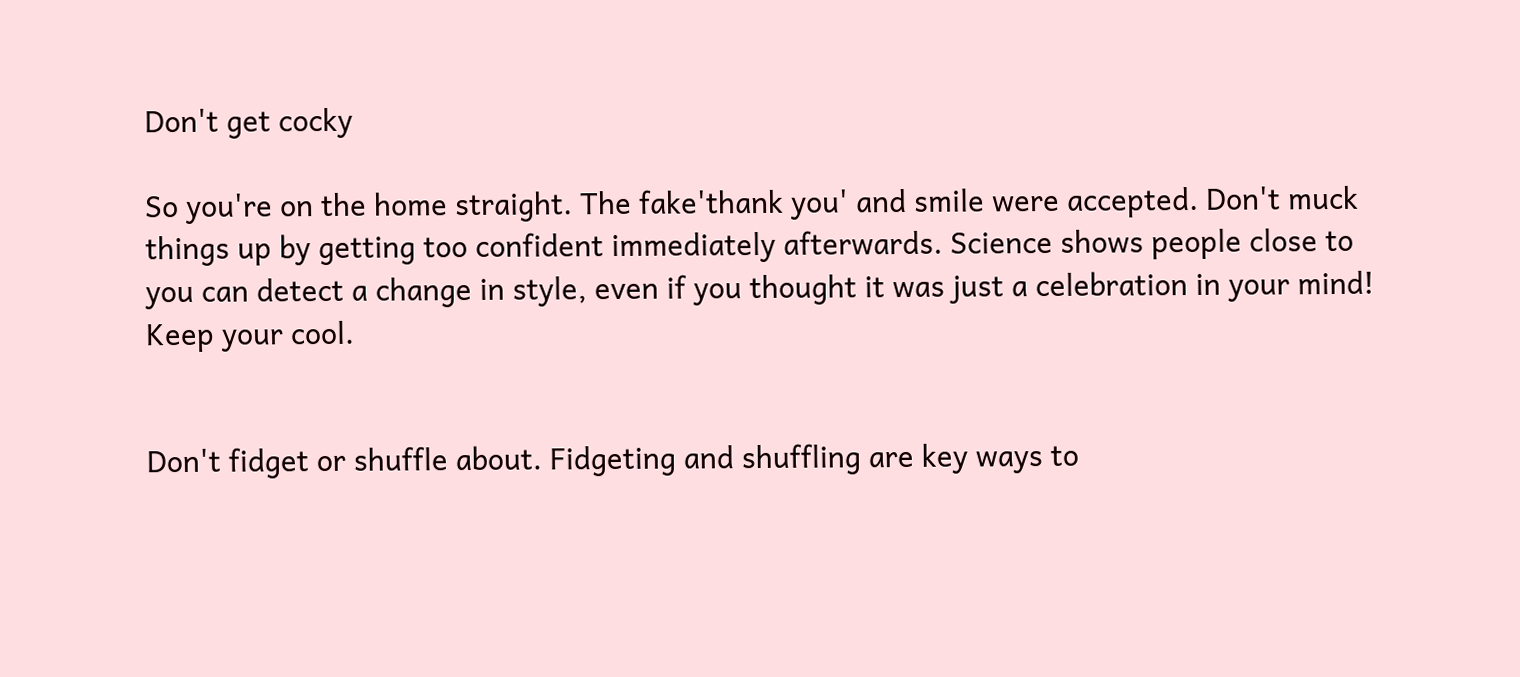Don't get cocky

So you're on the home straight. The fake'thank you' and smile were accepted. Don't muck things up by getting too confident immediately afterwards. Science shows people close to you can detect a change in style, even if you thought it was just a celebration in your mind! Keep your cool.


Don't fidget or shuffle about. Fidgeting and shuffling are key ways to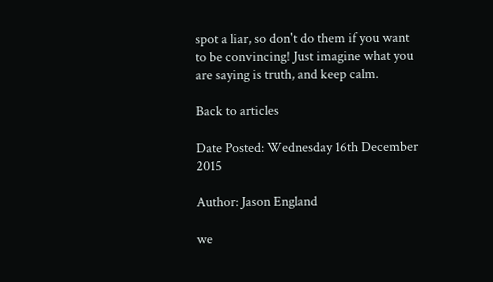spot a liar, so don't do them if you want to be convincing! Just imagine what you are saying is truth, and keep calm.

Back to articles

Date Posted: Wednesday 16th December 2015

Author: Jason England

we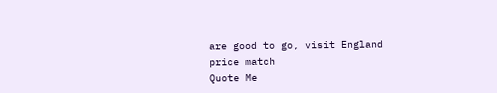are good to go, visit England
price match
Quote Me